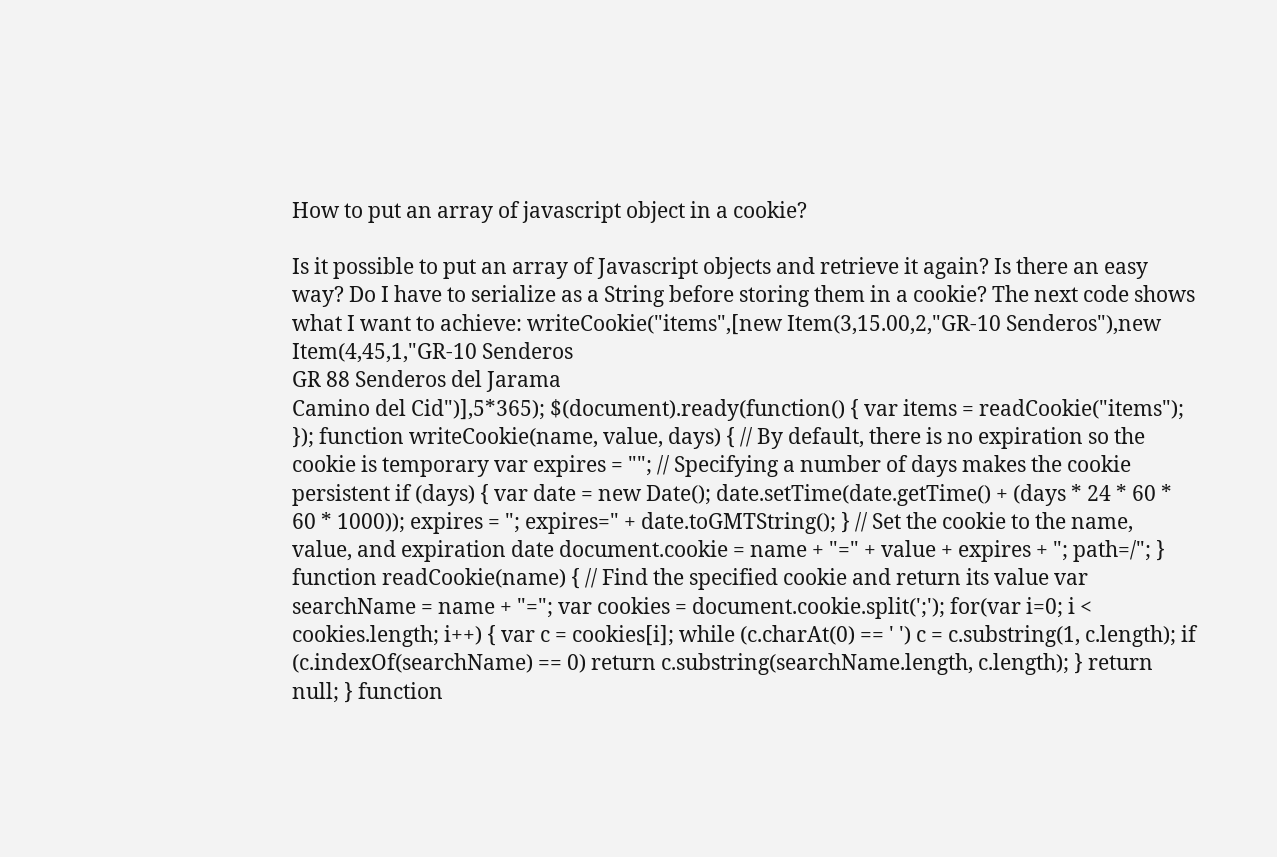How to put an array of javascript object in a cookie?

Is it possible to put an array of Javascript objects and retrieve it again? Is there an easy way? Do I have to serialize as a String before storing them in a cookie? The next code shows what I want to achieve: writeCookie("items",[new Item(3,15.00,2,"GR-10 Senderos"),new Item(4,45,1,"GR-10 Senderos
GR 88 Senderos del Jarama
Camino del Cid")],5*365); $(document).ready(function() { var items = readCookie("items"); }); function writeCookie(name, value, days) { // By default, there is no expiration so the cookie is temporary var expires = ""; // Specifying a number of days makes the cookie persistent if (days) { var date = new Date(); date.setTime(date.getTime() + (days * 24 * 60 * 60 * 1000)); expires = "; expires=" + date.toGMTString(); } // Set the cookie to the name, value, and expiration date document.cookie = name + "=" + value + expires + "; path=/"; } function readCookie(name) { // Find the specified cookie and return its value var searchName = name + "="; var cookies = document.cookie.split(';'); for(var i=0; i < cookies.length; i++) { var c = cookies[i]; while (c.charAt(0) == ' ') c = c.substring(1, c.length); if (c.indexOf(searchName) == 0) return c.substring(searchName.length, c.length); } return null; } function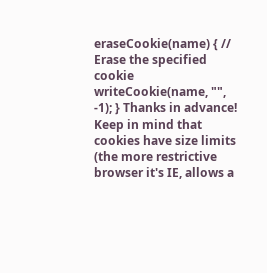eraseCookie(name) { // Erase the specified cookie writeCookie(name, "", -1); } Thanks in advance!
Keep in mind that cookies have size limits (the more restrictive browser it's IE, allows a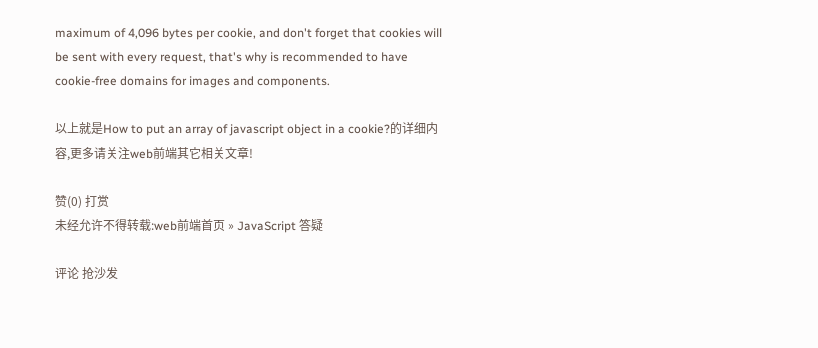maximum of 4,096 bytes per cookie, and don't forget that cookies will be sent with every request, that's why is recommended to have cookie-free domains for images and components.

以上就是How to put an array of javascript object in a cookie?的详细内容,更多请关注web前端其它相关文章!

赞(0) 打赏
未经允许不得转载:web前端首页 » JavaScript 答疑

评论 抢沙发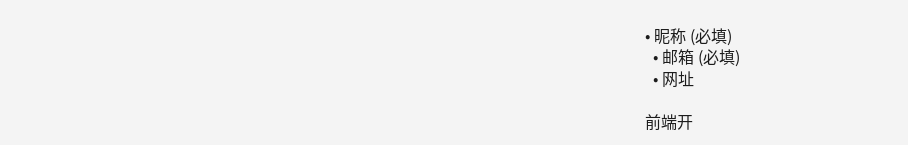• 昵称 (必填)
  • 邮箱 (必填)
  • 网址

前端开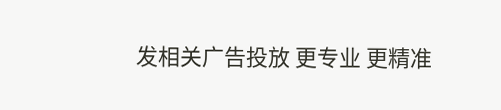发相关广告投放 更专业 更精准